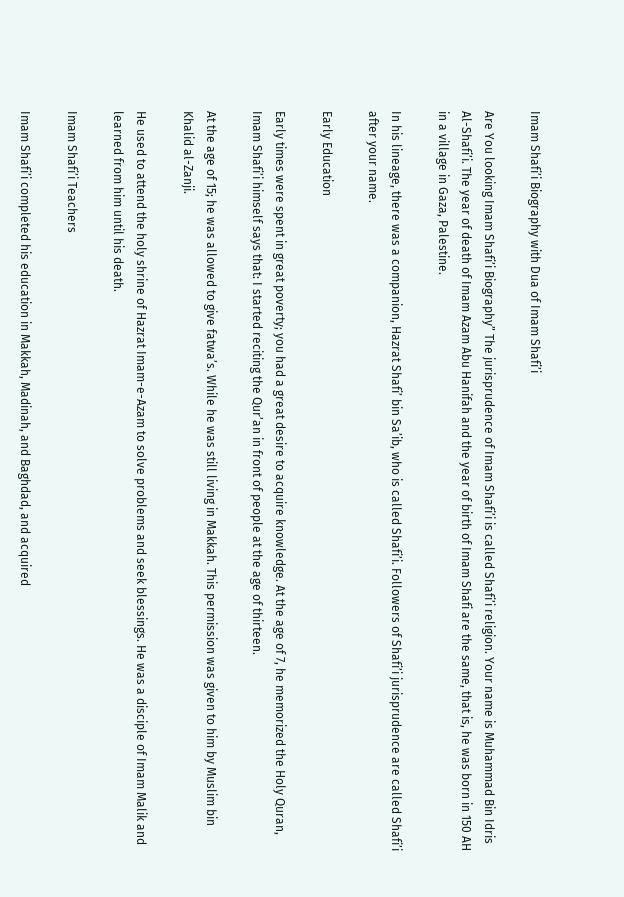Imam Shafi’i Biography with Dua of Imam Shafi’i

Are You looking Imam Shafi’i Biography” The jurisprudence of Imam Shafi’i is called Shafi’i religion. Your name is Muhammad Bin Idris Al-Shafi’i. The year of death of Imam Azam Abu Hanifah and the year of birth of Imam Shafi are the same, that is, he was born in 150 AH in a village in Gaza, Palestine.

In his lineage, there was a companion, Hazrat Shafi’ bin Sa’ib, who is called Shafi’i. Followers of Shafi’i jurisprudence are called Shafi’i after your name.

Early Education

Early times were spent in great poverty; you had a great desire to acquire knowledge. At the age of 7, he memorized the Holy Quran, Imam Shafi’i himself says that: I started reciting the Qur’an in front of people at the age of thirteen.

At the age of 15; he was allowed to give fatwa’s. While he was still living in Makkah. This permission was given to him by Muslim bin Khalid al-Zanji.

He used to attend the holy shrine of Hazrat Imam-e-Azam to solve problems and seek blessings. He was a disciple of Imam Malik and learned from him until his death.

Imam Shafi’i Teachers

Imam Shafi’i completed his education in Makkah, Madinah, and Baghdad, and acquired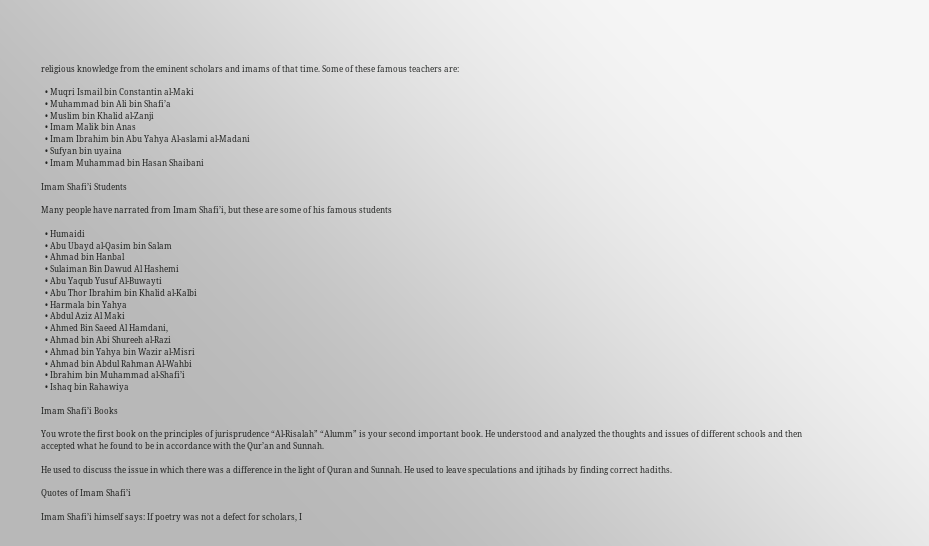religious knowledge from the eminent scholars and imams of that time. Some of these famous teachers are:

  • Muqri Ismail bin Constantin al-Maki
  • Muhammad bin Ali bin Shafi’a
  • Muslim bin Khalid al-Zanji
  • Imam Malik bin Anas
  • Imam Ibrahim bin Abu Yahya Al-aslami al-Madani
  • Sufyan bin uyaina
  • Imam Muhammad bin Hasan Shaibani

Imam Shafi’i Students

Many people have narrated from Imam Shafi’i, but these are some of his famous students

  • Humaidi
  • Abu Ubayd al-Qasim bin Salam
  • Ahmad bin Hanbal
  • Sulaiman Bin Dawud Al Hashemi
  • Abu Yaqub Yusuf Al-Buwayti
  • Abu Thor Ibrahim bin Khalid al-Kalbi
  • Harmala bin Yahya
  • Abdul Aziz Al Maki
  • Ahmed Bin Saeed Al Hamdani,
  • Ahmad bin Abi Shureeh al-Razi
  • Ahmad bin Yahya bin Wazir al-Misri
  • Ahmad bin Abdul Rahman Al-Wahbi
  • Ibrahim bin Muhammad al-Shafi’i
  • Ishaq bin Rahawiya

Imam Shafi’i Books

You wrote the first book on the principles of jurisprudence “Al-Risalah” “Alumm” is your second important book. He understood and analyzed the thoughts and issues of different schools and then accepted what he found to be in accordance with the Qur’an and Sunnah.

He used to discuss the issue in which there was a difference in the light of Quran and Sunnah. He used to leave speculations and ijtihads by finding correct hadiths.

Quotes of Imam Shafi’i

Imam Shafi’i himself says: If poetry was not a defect for scholars, I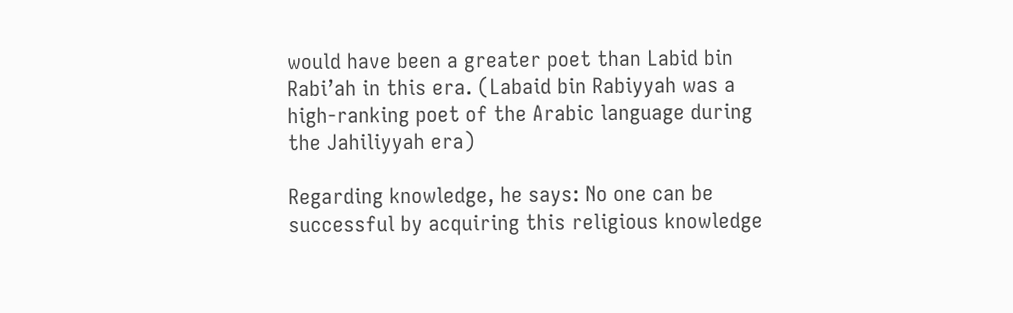would have been a greater poet than Labid bin Rabi’ah in this era. (Labaid bin Rabiyyah was a high-ranking poet of the Arabic language during the Jahiliyyah era)

Regarding knowledge, he says: No one can be successful by acquiring this religious knowledge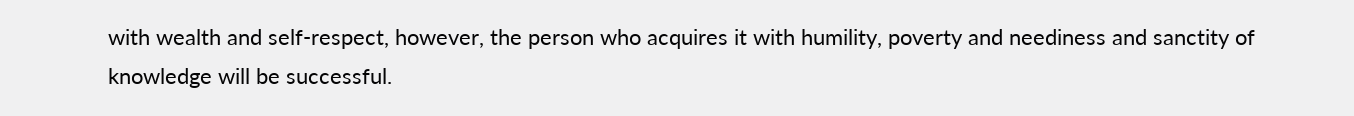with wealth and self-respect, however, the person who acquires it with humility, poverty and neediness and sanctity of knowledge will be successful.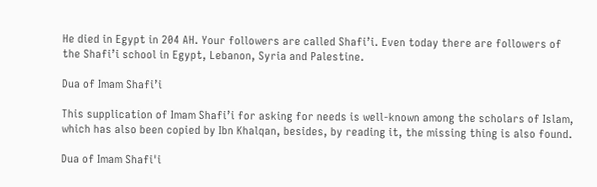He died in Egypt in 204 AH. Your followers are called Shafi’i. Even today there are followers of the Shafi’i school in Egypt, Lebanon, Syria and Palestine.

Dua of Imam Shafi’i

This supplication of Imam Shafi’i for asking for needs is well-known among the scholars of Islam, which has also been copied by Ibn Khalqan, besides, by reading it, the missing thing is also found.

Dua of Imam Shafi'i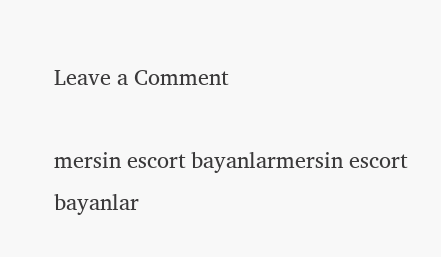Leave a Comment

mersin escort bayanlarmersin escort bayanlar